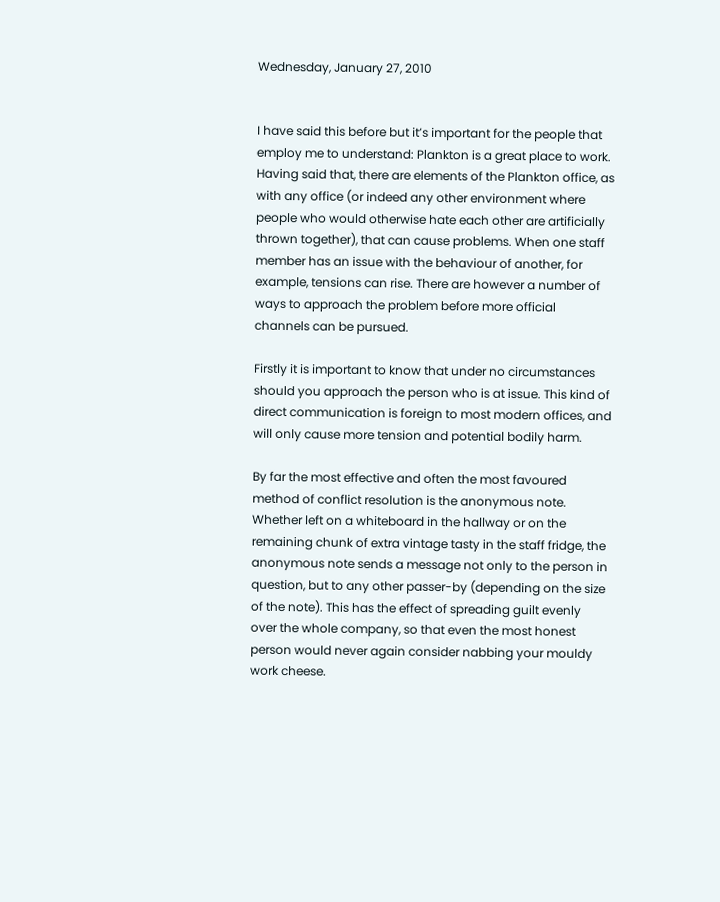Wednesday, January 27, 2010


I have said this before but it’s important for the people that employ me to understand: Plankton is a great place to work. Having said that, there are elements of the Plankton office, as with any office (or indeed any other environment where people who would otherwise hate each other are artificially thrown together), that can cause problems. When one staff member has an issue with the behaviour of another, for example, tensions can rise. There are however a number of ways to approach the problem before more official channels can be pursued.

Firstly it is important to know that under no circumstances should you approach the person who is at issue. This kind of direct communication is foreign to most modern offices, and will only cause more tension and potential bodily harm.

By far the most effective and often the most favoured method of conflict resolution is the anonymous note. Whether left on a whiteboard in the hallway or on the remaining chunk of extra vintage tasty in the staff fridge, the anonymous note sends a message not only to the person in question, but to any other passer-by (depending on the size of the note). This has the effect of spreading guilt evenly over the whole company, so that even the most honest person would never again consider nabbing your mouldy work cheese.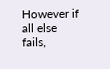However if all else fails,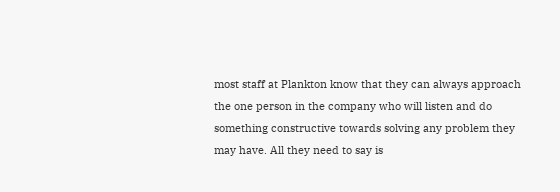most staff at Plankton know that they can always approach the one person in the company who will listen and do something constructive towards solving any problem they may have. All they need to say is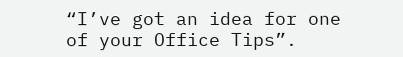“I’ve got an idea for one of your Office Tips”.